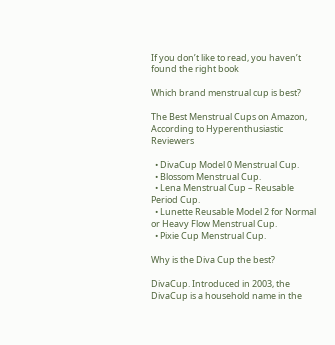If you don’t like to read, you haven’t found the right book

Which brand menstrual cup is best?

The Best Menstrual Cups on Amazon, According to Hyperenthusiastic Reviewers

  • DivaCup Model 0 Menstrual Cup.
  • Blossom Menstrual Cup.
  • Lena Menstrual Cup – Reusable Period Cup.
  • Lunette Reusable Model 2 for Normal or Heavy Flow Menstrual Cup.
  • Pixie Cup Menstrual Cup.

Why is the Diva Cup the best?

DivaCup. Introduced in 2003, the DivaCup is a household name in the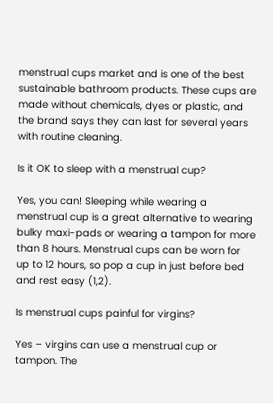menstrual cups market and is one of the best sustainable bathroom products. These cups are made without chemicals, dyes or plastic, and the brand says they can last for several years with routine cleaning.

Is it OK to sleep with a menstrual cup?

Yes, you can! Sleeping while wearing a menstrual cup is a great alternative to wearing bulky maxi-pads or wearing a tampon for more than 8 hours. Menstrual cups can be worn for up to 12 hours, so pop a cup in just before bed and rest easy (1,2).

Is menstrual cups painful for virgins?

Yes – virgins can use a menstrual cup or tampon. The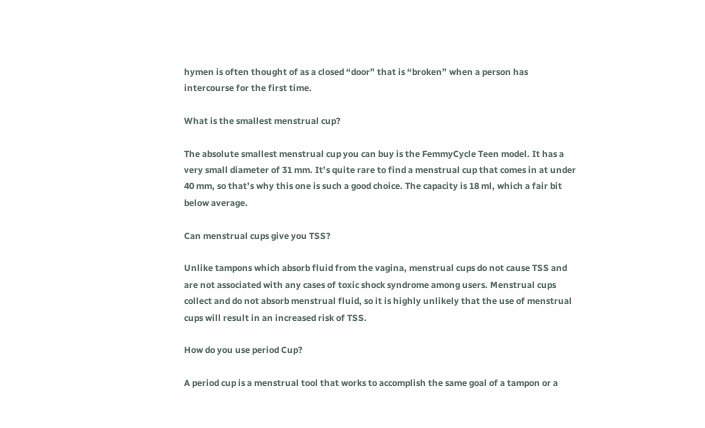hymen is often thought of as a closed “door” that is “broken” when a person has intercourse for the first time.

What is the smallest menstrual cup?

The absolute smallest menstrual cup you can buy is the FemmyCycle Teen model. It has a very small diameter of 31 mm. It’s quite rare to find a menstrual cup that comes in at under 40 mm, so that’s why this one is such a good choice. The capacity is 18 ml, which a fair bit below average.

Can menstrual cups give you TSS?

Unlike tampons which absorb fluid from the vagina, menstrual cups do not cause TSS and are not associated with any cases of toxic shock syndrome among users. Menstrual cups collect and do not absorb menstrual fluid, so it is highly unlikely that the use of menstrual cups will result in an increased risk of TSS.

How do you use period Cup?

A period cup is a menstrual tool that works to accomplish the same goal of a tampon or a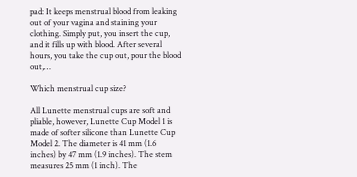pad: It keeps menstrual blood from leaking out of your vagina and staining your clothing. Simply put, you insert the cup, and it fills up with blood. After several hours, you take the cup out, pour the blood out,…

Which menstrual cup size?

All Lunette menstrual cups are soft and pliable, however, Lunette Cup Model 1 is made of softer silicone than Lunette Cup Model 2. The diameter is 41 mm (1.6 inches) by 47 mm (1.9 inches). The stem measures 25 mm (1 inch). The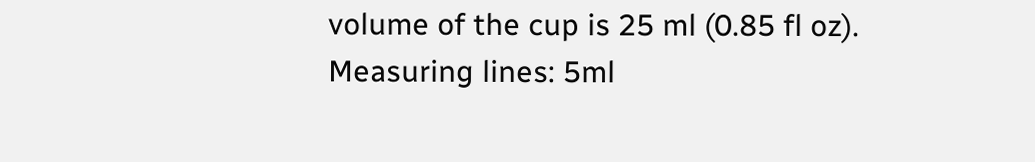volume of the cup is 25 ml (0.85 fl oz). Measuring lines: 5ml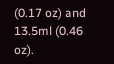(0.17 oz) and 13.5ml (0.46 oz).